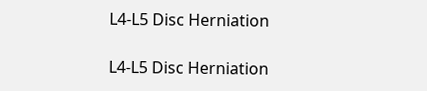L4-L5 Disc Herniation

L4-L5 Disc Herniation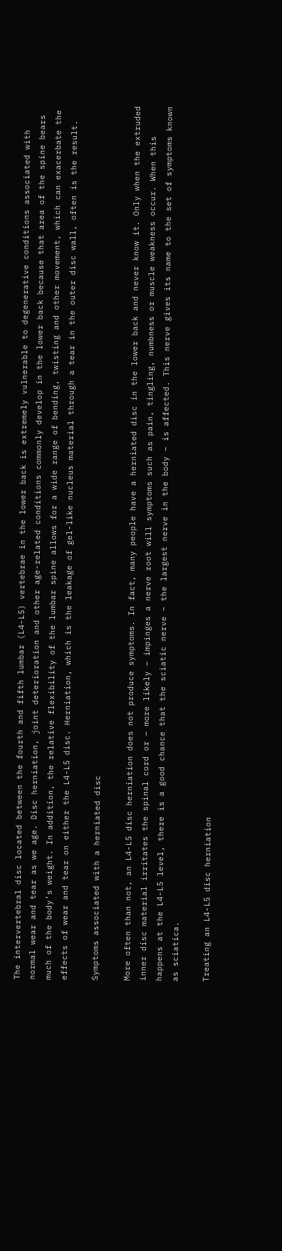The intervertebral disc located between the fourth and fifth lumbar (L4-L5) vertebrae in the lower back is extremely vulnerable to degenerative conditions associated with normal wear and tear as we age. Disc herniation, joint deterioration and other age-related conditions commonly develop in the lower back because that area of the spine bears much of the body’s weight. In addition, the relative flexibility of the lumbar spine allows for a wide range of bending, twisting and other movement, which can exacerbate the effects of wear and tear on either the L4-L5 disc. Herniation, which is the leakage of gel-like nucleus material through a tear in the outer disc wall, often is the result.

Symptoms associated with a herniated disc

More often than not, an L4-L5 disc herniation does not produce symptoms. In fact, many people have a herniated disc in the lower back and never know it. Only when the extruded inner disc material irritates the spinal cord or – more likely – impinges a nerve root will symptoms such as pain, tingling, numbness or muscle weakness occur. When this happens at the L4-L5 level, there is a good chance that the sciatic nerve – the largest nerve in the body – is affected. This nerve gives its name to the set of symptoms known as sciatica.

Treating an L4-L5 disc herniation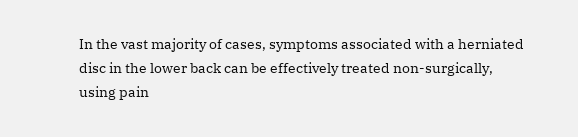In the vast majority of cases, symptoms associated with a herniated disc in the lower back can be effectively treated non-surgically, using pain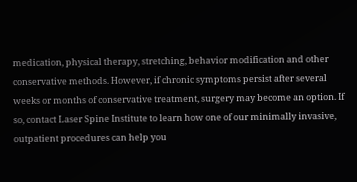medication, physical therapy, stretching, behavior modification and other conservative methods. However, if chronic symptoms persist after several weeks or months of conservative treatment, surgery may become an option. If so, contact Laser Spine Institute to learn how one of our minimally invasive, outpatient procedures can help you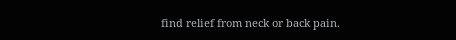find relief from neck or back pain.